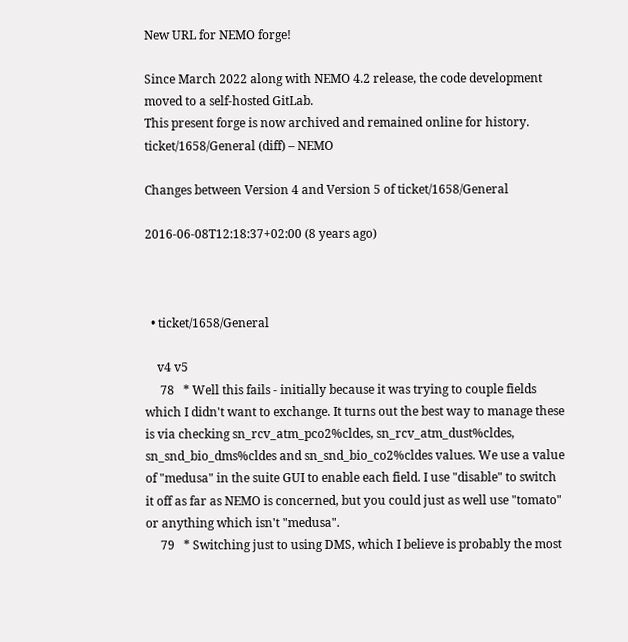New URL for NEMO forge!

Since March 2022 along with NEMO 4.2 release, the code development moved to a self-hosted GitLab.
This present forge is now archived and remained online for history.
ticket/1658/General (diff) – NEMO

Changes between Version 4 and Version 5 of ticket/1658/General

2016-06-08T12:18:37+02:00 (8 years ago)



  • ticket/1658/General

    v4 v5
     78   * Well this fails - initially because it was trying to couple fields which I didn't want to exchange. It turns out the best way to manage these  is via checking sn_rcv_atm_pco2%cldes, sn_rcv_atm_dust%cldes, sn_snd_bio_dms%cldes and sn_snd_bio_co2%cldes values. We use a value of "medusa" in the suite GUI to enable each field. I use "disable" to switch it off as far as NEMO is concerned, but you could just as well use "tomato" or anything which isn't "medusa".
     79   * Switching just to using DMS, which I believe is probably the most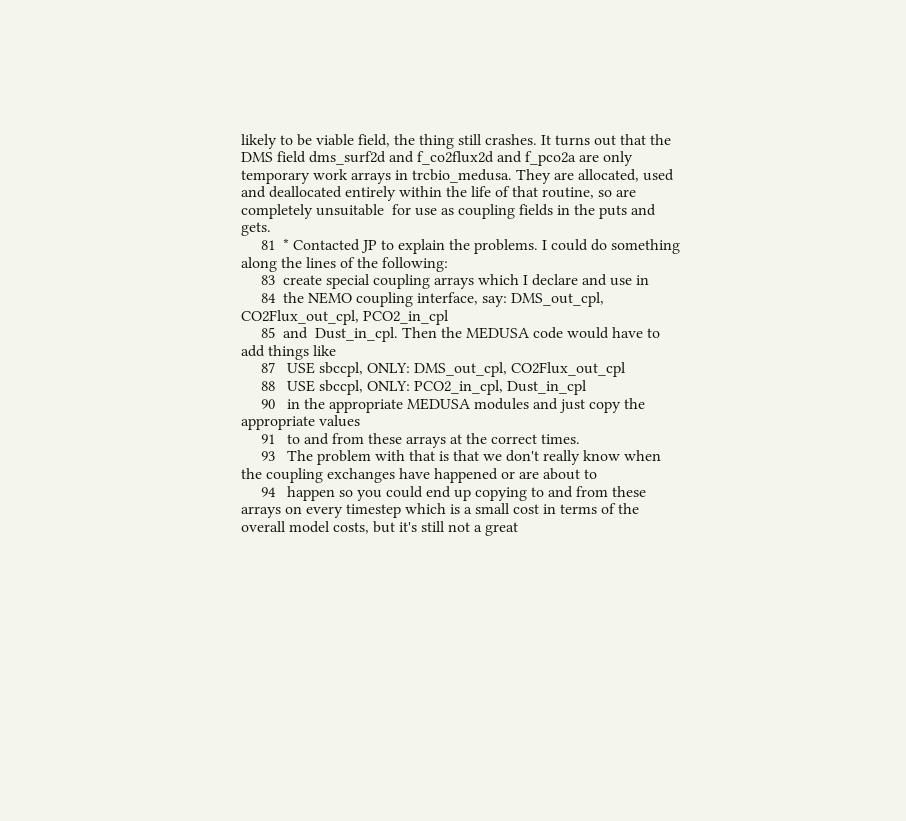likely to be viable field, the thing still crashes. It turns out that the DMS field dms_surf2d and f_co2flux2d and f_pco2a are only temporary work arrays in trcbio_medusa. They are allocated, used and deallocated entirely within the life of that routine, so are completely unsuitable  for use as coupling fields in the puts and gets.
     81  * Contacted JP to explain the problems. I could do something along the lines of the following:
     83  create special coupling arrays which I declare and use in
     84  the NEMO coupling interface, say: DMS_out_cpl, CO2Flux_out_cpl, PCO2_in_cpl
     85  and  Dust_in_cpl. Then the MEDUSA code would have to add things like
     87   USE sbccpl, ONLY: DMS_out_cpl, CO2Flux_out_cpl
     88   USE sbccpl, ONLY: PCO2_in_cpl, Dust_in_cpl
     90   in the appropriate MEDUSA modules and just copy the appropriate values
     91   to and from these arrays at the correct times.
     93   The problem with that is that we don't really know when the coupling exchanges have happened or are about to
     94   happen so you could end up copying to and from these arrays on every timestep which is a small cost in terms of the overall model costs, but it's still not a great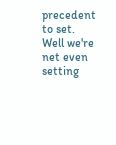precedent to set. Well we're net even setting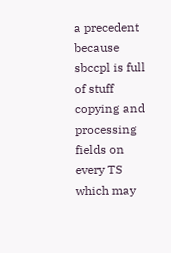a precedent because sbccpl is full of stuff copying and processing fields on every TS which may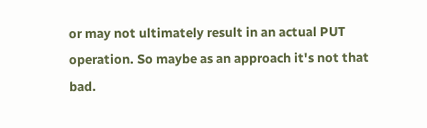or may not ultimately result in an actual PUT operation. So maybe as an approach it's not that bad.